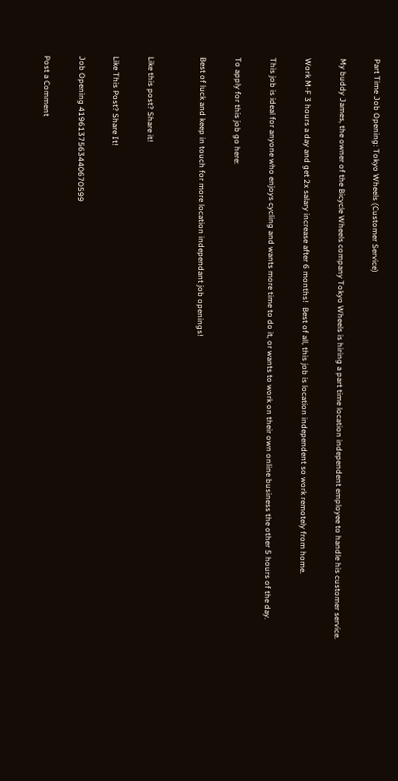Part Time Job Opening: Tokyo Wheels (Customer Service)

My buddy James, the owner of the Bicycle Wheels company Tokyo Wheels is hiring a part time location independent employee to handle his customer service.

Work M-F 3 hours a day and get 2x salary increase after 6 months!  Best of all, this job is location independent so work remotely from home.

This job is ideal for anyone who enjoys cycling and wants more time to do it, or wants to work on their own online business the other 5 hours of the day.

To apply for this job go here:

Best of luck and keep in touch for more location independant job openings!


Like this post? Share it!

Like This Post? Share It!

Job Opening 4196137563440670599

Post a Comment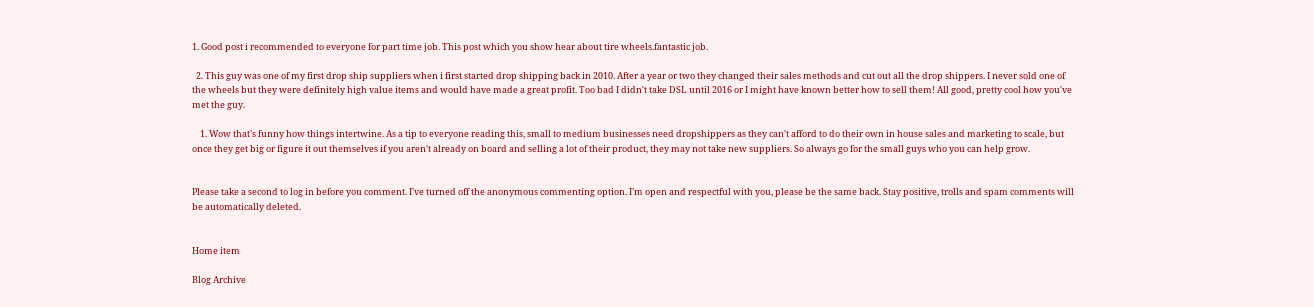1. Good post i recommended to everyone for part time job. This post which you show hear about tire wheels.fantastic job.

  2. This guy was one of my first drop ship suppliers when i first started drop shipping back in 2010. After a year or two they changed their sales methods and cut out all the drop shippers. I never sold one of the wheels but they were definitely high value items and would have made a great profit. Too bad I didn't take DSL until 2016 or I might have known better how to sell them! All good, pretty cool how you've met the guy.

    1. Wow that's funny how things intertwine. As a tip to everyone reading this, small to medium businesses need dropshippers as they can't afford to do their own in house sales and marketing to scale, but once they get big or figure it out themselves if you aren't already on board and selling a lot of their product, they may not take new suppliers. So always go for the small guys who you can help grow.


Please take a second to log in before you comment. I've turned off the anonymous commenting option. I'm open and respectful with you, please be the same back. Stay positive, trolls and spam comments will be automatically deleted.


Home item

Blog Archive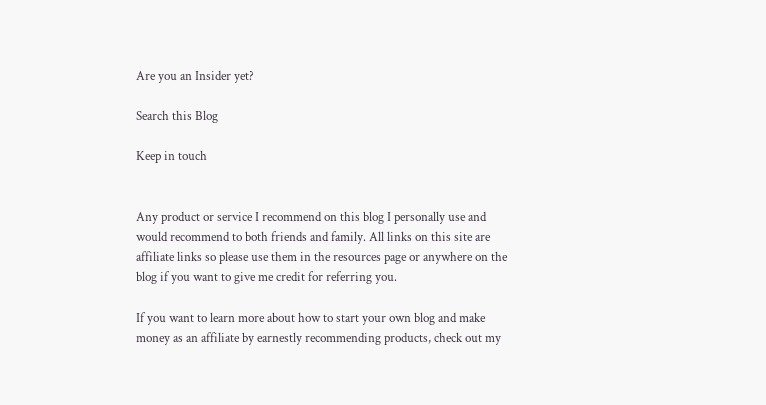Are you an Insider yet?

Search this Blog

Keep in touch


Any product or service I recommend on this blog I personally use and would recommend to both friends and family. All links on this site are affiliate links so please use them in the resources page or anywhere on the blog if you want to give me credit for referring you.

If you want to learn more about how to start your own blog and make money as an affiliate by earnestly recommending products, check out my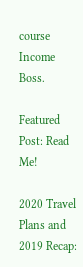course Income Boss.

Featured Post: Read Me!

2020 Travel Plans and 2019 Recap: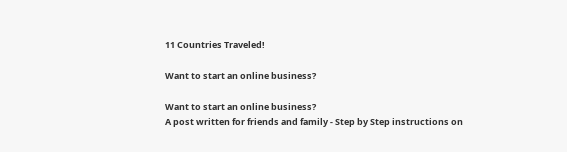11 Countries Traveled!

Want to start an online business?

Want to start an online business?
A post written for friends and family - Step by Step instructions on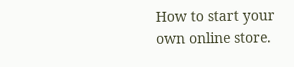How to start your own online store.